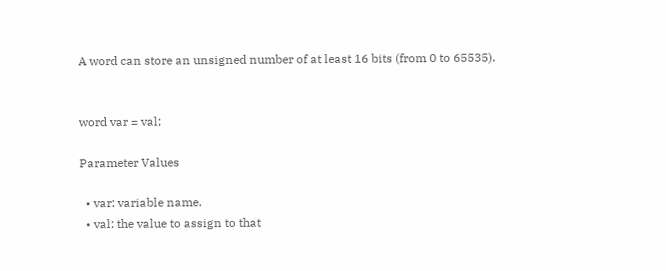A word can store an unsigned number of at least 16 bits (from 0 to 65535).


word var = val;

Parameter Values

  • var: variable name.
  • val: the value to assign to that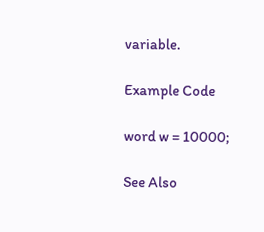variable.

Example Code

word w = 10000;

See Also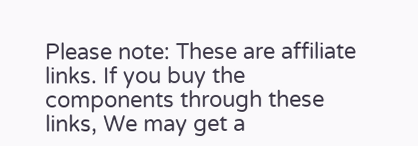Please note: These are affiliate links. If you buy the components through these links, We may get a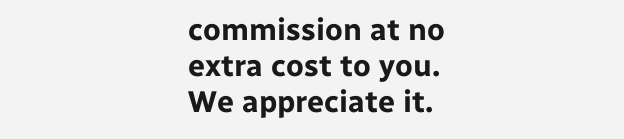commission at no extra cost to you. We appreciate it.